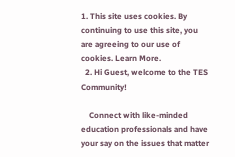1. This site uses cookies. By continuing to use this site, you are agreeing to our use of cookies. Learn More.
  2. Hi Guest, welcome to the TES Community!

    Connect with like-minded education professionals and have your say on the issues that matter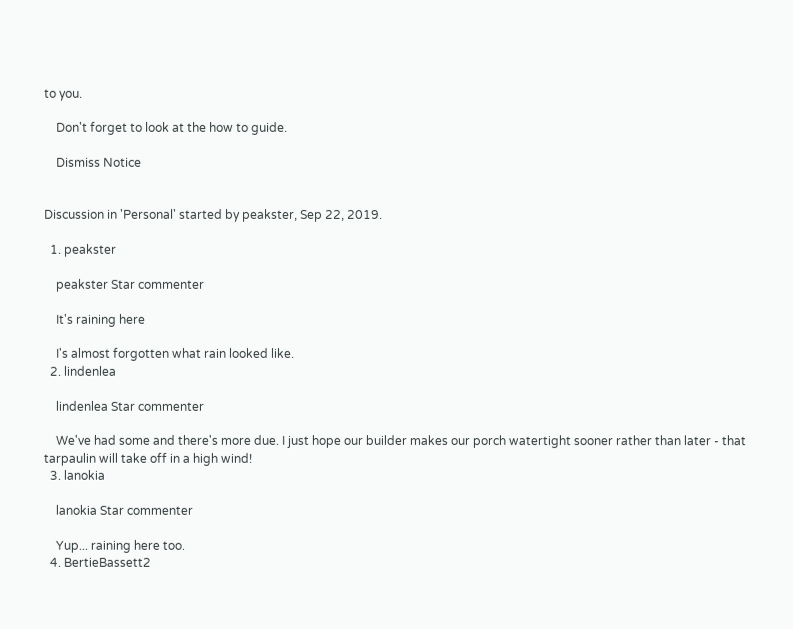to you.

    Don't forget to look at the how to guide.

    Dismiss Notice


Discussion in 'Personal' started by peakster, Sep 22, 2019.

  1. peakster

    peakster Star commenter

    It's raining here

    I's almost forgotten what rain looked like.
  2. lindenlea

    lindenlea Star commenter

    We've had some and there's more due. I just hope our builder makes our porch watertight sooner rather than later - that tarpaulin will take off in a high wind!
  3. lanokia

    lanokia Star commenter

    Yup... raining here too.
  4. BertieBassett2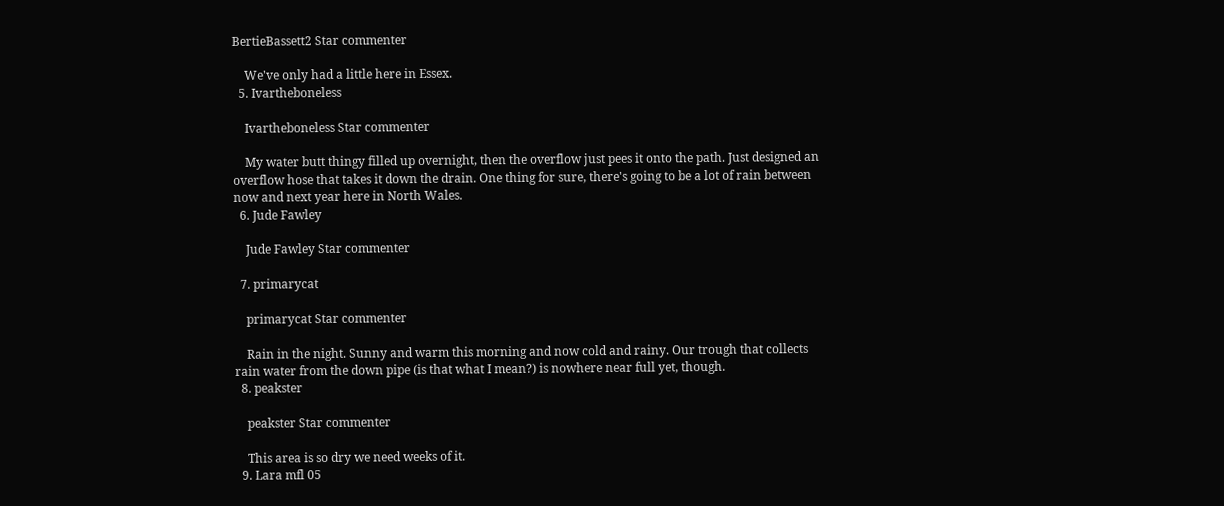BertieBassett2 Star commenter

    We've only had a little here in Essex.
  5. Ivartheboneless

    Ivartheboneless Star commenter

    My water butt thingy filled up overnight, then the overflow just pees it onto the path. Just designed an overflow hose that takes it down the drain. One thing for sure, there's going to be a lot of rain between now and next year here in North Wales.
  6. Jude Fawley

    Jude Fawley Star commenter

  7. primarycat

    primarycat Star commenter

    Rain in the night. Sunny and warm this morning and now cold and rainy. Our trough that collects rain water from the down pipe (is that what I mean?) is nowhere near full yet, though.
  8. peakster

    peakster Star commenter

    This area is so dry we need weeks of it.
  9. Lara mfl 05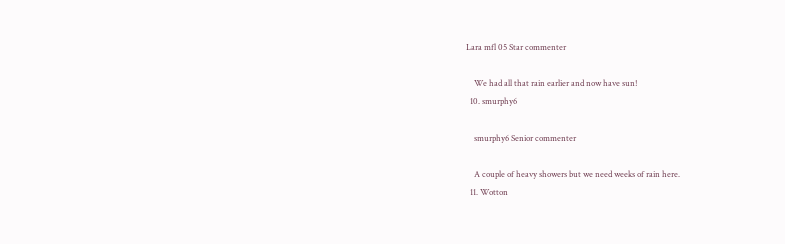Lara mfl 05 Star commenter

    We had all that rain earlier and now have sun!
  10. smurphy6

    smurphy6 Senior commenter

    A couple of heavy showers but we need weeks of rain here.
  11. Wotton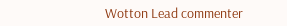Wotton Lead commenter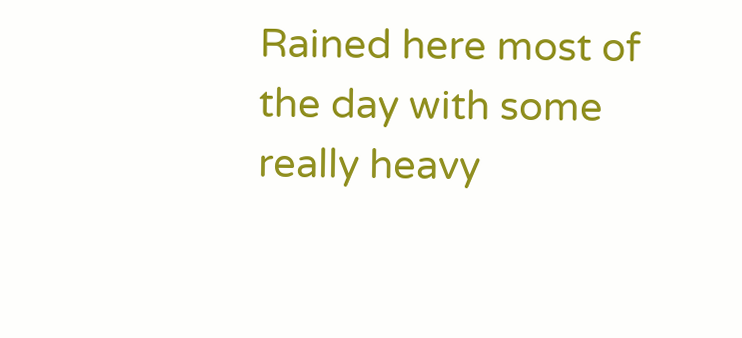Rained here most of the day with some really heavy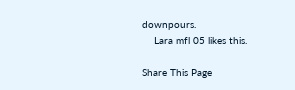downpours.
    Lara mfl 05 likes this.

Share This Page